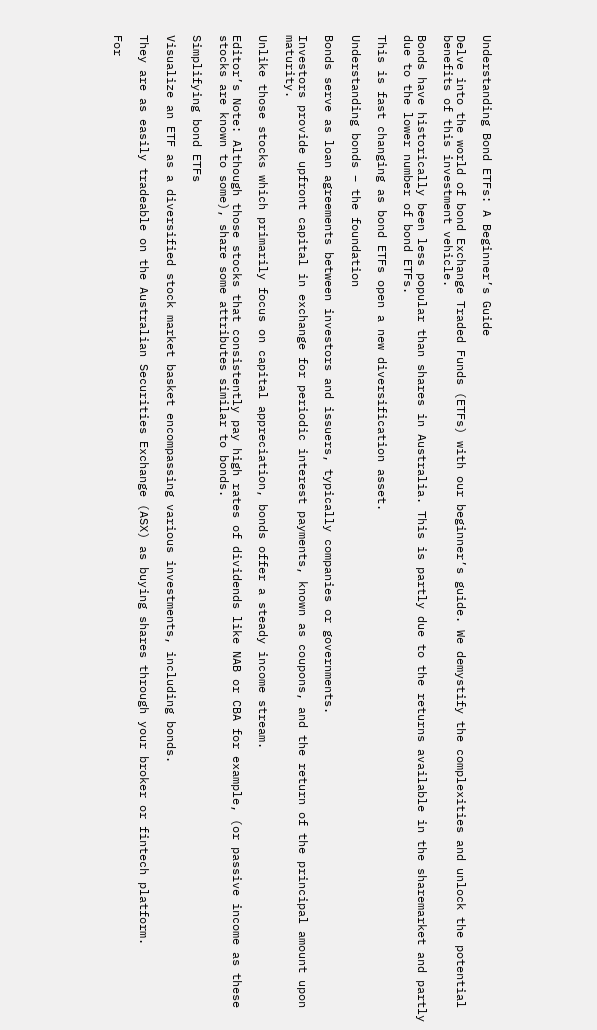Understanding Bond ETFs: A Beginner’s Guide

Delve into the world of bond Exchange Traded Funds (ETFs) with our beginner’s guide. We demystify the complexities and unlock the potential benefits of this investment vehicle.

Bonds have historically been less popular than shares in Australia. This is partly due to the returns available in the sharemarket and partly due to the lower number of bond ETFs.

This is fast changing as bond ETFs open a new diversification asset.

Understanding bonds – the foundation

Bonds serve as loan agreements between investors and issuers, typically companies or governments.

Investors provide upfront capital in exchange for periodic interest payments, known as coupons, and the return of the principal amount upon maturity.

Unlike those stocks which primarily focus on capital appreciation, bonds offer a steady income stream.

Editor’s Note: Although those stocks that consistently pay high rates of dividends like NAB or CBA for example, (or passive income as these stocks are known to some), share some attributes similar to bonds.

Simplifying bond ETFs

Visualize an ETF as a diversified stock market basket encompassing various investments, including bonds.

They are as easily tradeable on the Australian Securities Exchange (ASX) as buying shares through your broker or fintech platform.

For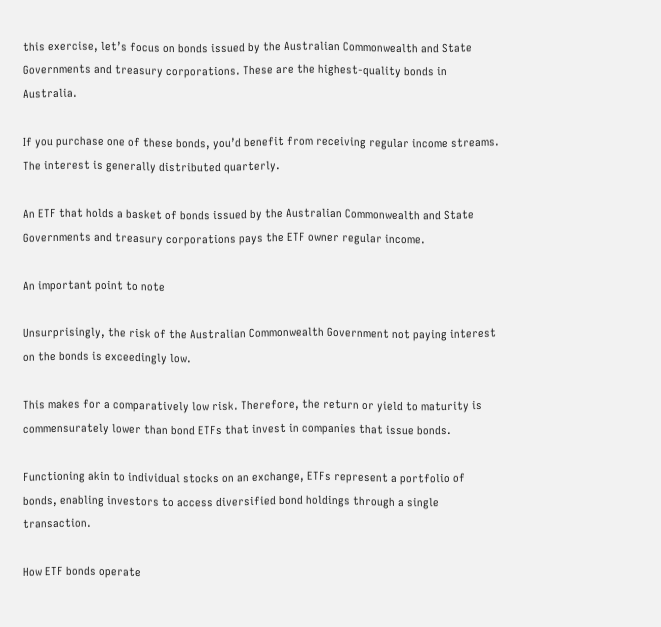this exercise, let’s focus on bonds issued by the Australian Commonwealth and State Governments and treasury corporations. These are the highest-quality bonds in Australia.

If you purchase one of these bonds, you’d benefit from receiving regular income streams. The interest is generally distributed quarterly.

An ETF that holds a basket of bonds issued by the Australian Commonwealth and State Governments and treasury corporations pays the ETF owner regular income.

An important point to note

Unsurprisingly, the risk of the Australian Commonwealth Government not paying interest on the bonds is exceedingly low.

This makes for a comparatively low risk. Therefore, the return or yield to maturity is commensurately lower than bond ETFs that invest in companies that issue bonds.

Functioning akin to individual stocks on an exchange, ETFs represent a portfolio of bonds, enabling investors to access diversified bond holdings through a single transaction.

How ETF bonds operate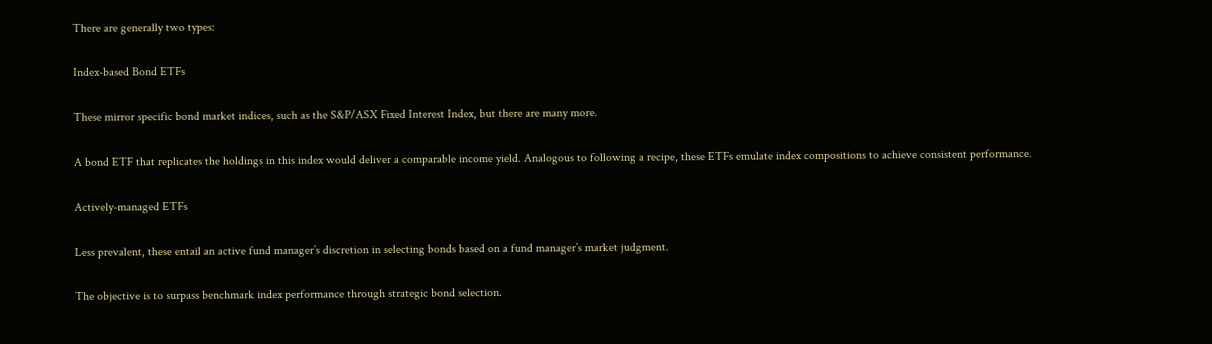There are generally two types:

Index-based Bond ETFs

These mirror specific bond market indices, such as the S&P/ASX Fixed Interest Index, but there are many more.

A bond ETF that replicates the holdings in this index would deliver a comparable income yield. Analogous to following a recipe, these ETFs emulate index compositions to achieve consistent performance.

Actively-managed ETFs

Less prevalent, these entail an active fund manager’s discretion in selecting bonds based on a fund manager’s market judgment.

The objective is to surpass benchmark index performance through strategic bond selection.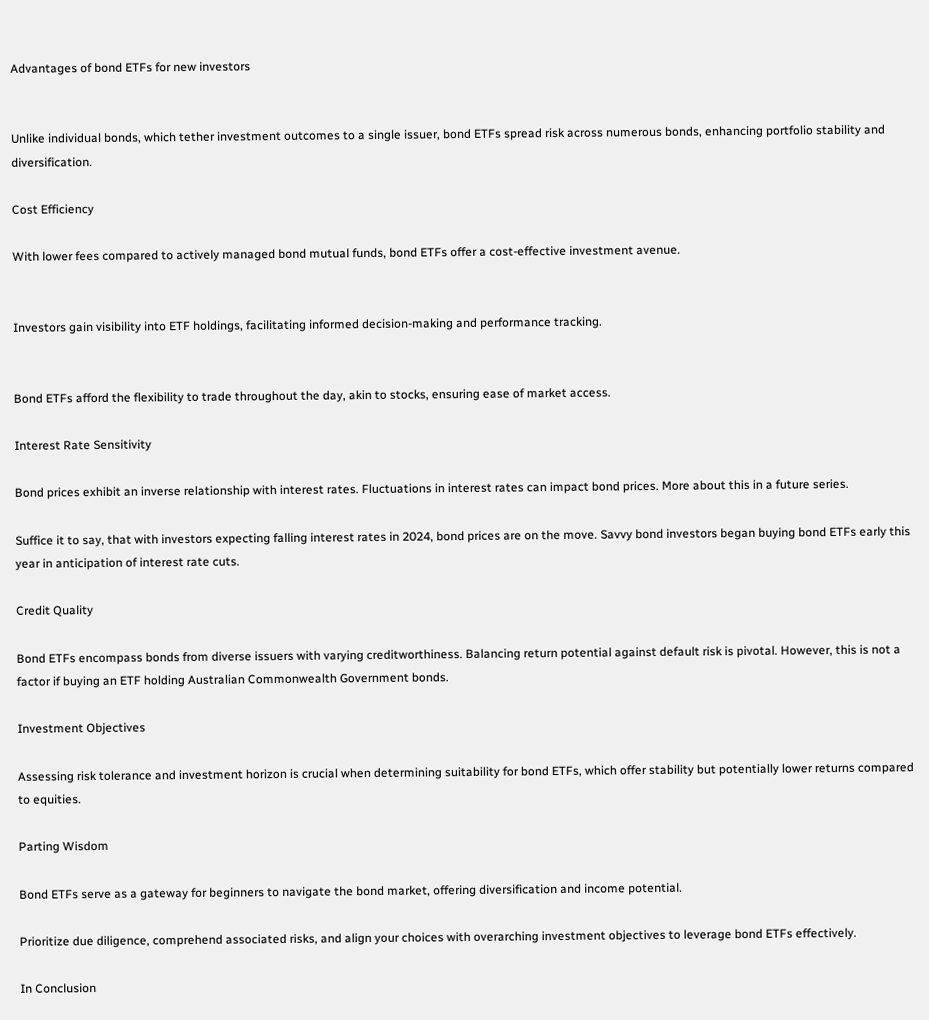Advantages of bond ETFs for new investors


Unlike individual bonds, which tether investment outcomes to a single issuer, bond ETFs spread risk across numerous bonds, enhancing portfolio stability and diversification.

Cost Efficiency

With lower fees compared to actively managed bond mutual funds, bond ETFs offer a cost-effective investment avenue.


Investors gain visibility into ETF holdings, facilitating informed decision-making and performance tracking.


Bond ETFs afford the flexibility to trade throughout the day, akin to stocks, ensuring ease of market access.

Interest Rate Sensitivity

Bond prices exhibit an inverse relationship with interest rates. Fluctuations in interest rates can impact bond prices. More about this in a future series.

Suffice it to say, that with investors expecting falling interest rates in 2024, bond prices are on the move. Savvy bond investors began buying bond ETFs early this year in anticipation of interest rate cuts.

Credit Quality

Bond ETFs encompass bonds from diverse issuers with varying creditworthiness. Balancing return potential against default risk is pivotal. However, this is not a factor if buying an ETF holding Australian Commonwealth Government bonds.

Investment Objectives

Assessing risk tolerance and investment horizon is crucial when determining suitability for bond ETFs, which offer stability but potentially lower returns compared to equities.

Parting Wisdom

Bond ETFs serve as a gateway for beginners to navigate the bond market, offering diversification and income potential.

Prioritize due diligence, comprehend associated risks, and align your choices with overarching investment objectives to leverage bond ETFs effectively.

In Conclusion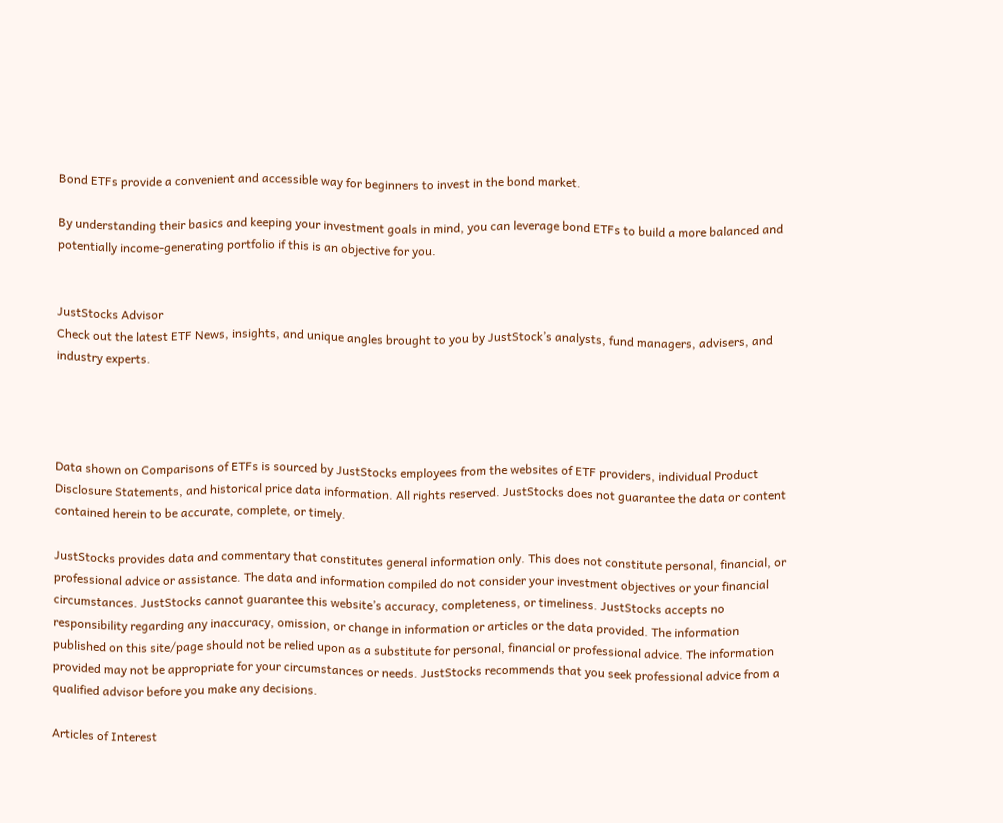Bond ETFs provide a convenient and accessible way for beginners to invest in the bond market.

By understanding their basics and keeping your investment goals in mind, you can leverage bond ETFs to build a more balanced and potentially income-generating portfolio if this is an objective for you.


JustStocks Advisor
Check out the latest ETF News, insights, and unique angles brought to you by JustStock’s analysts, fund managers, advisers, and industry experts.




Data shown on Comparisons of ETFs is sourced by JustStocks employees from the websites of ETF providers, individual Product Disclosure Statements, and historical price data information. All rights reserved. JustStocks does not guarantee the data or content contained herein to be accurate, complete, or timely.

JustStocks provides data and commentary that constitutes general information only. This does not constitute personal, financial, or professional advice or assistance. The data and information compiled do not consider your investment objectives or your financial circumstances. JustStocks cannot guarantee this website’s accuracy, completeness, or timeliness. JustStocks accepts no responsibility regarding any inaccuracy, omission, or change in information or articles or the data provided. The information published on this site/page should not be relied upon as a substitute for personal, financial or professional advice. The information provided may not be appropriate for your circumstances or needs. JustStocks recommends that you seek professional advice from a qualified advisor before you make any decisions.

Articles of Interest